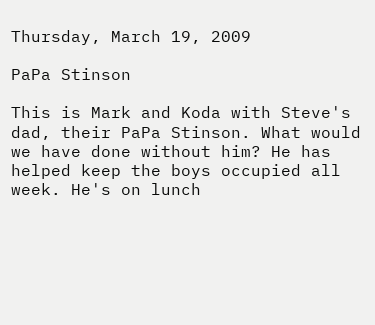Thursday, March 19, 2009

PaPa Stinson

This is Mark and Koda with Steve's dad, their PaPa Stinson. What would we have done without him? He has helped keep the boys occupied all week. He's on lunch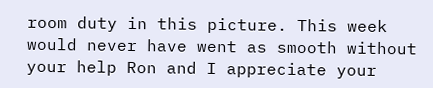room duty in this picture. This week would never have went as smooth without your help Ron and I appreciate your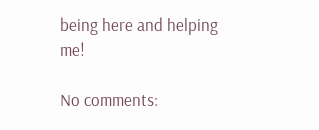being here and helping me!

No comments: